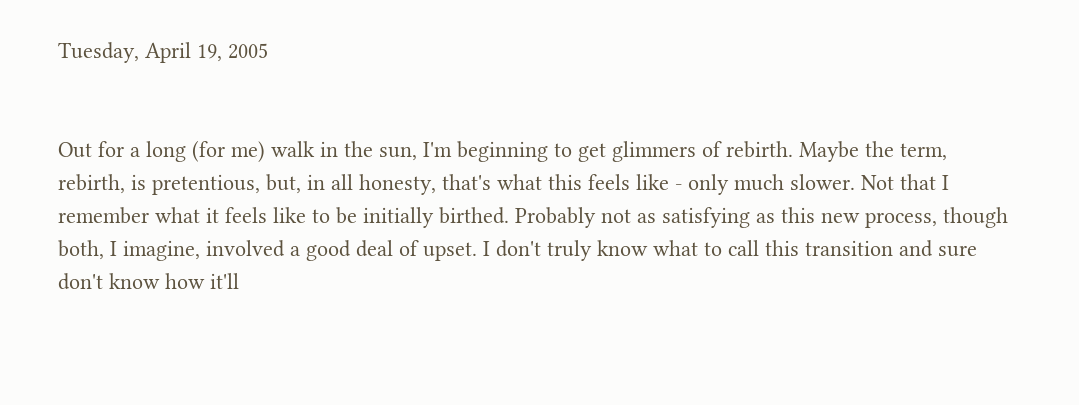Tuesday, April 19, 2005


Out for a long (for me) walk in the sun, I'm beginning to get glimmers of rebirth. Maybe the term, rebirth, is pretentious, but, in all honesty, that's what this feels like - only much slower. Not that I remember what it feels like to be initially birthed. Probably not as satisfying as this new process, though both, I imagine, involved a good deal of upset. I don't truly know what to call this transition and sure don't know how it'll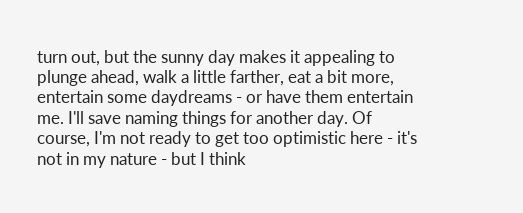turn out, but the sunny day makes it appealing to plunge ahead, walk a little farther, eat a bit more, entertain some daydreams - or have them entertain me. I'll save naming things for another day. Of course, I'm not ready to get too optimistic here - it's not in my nature - but I think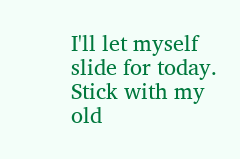I'll let myself slide for today. Stick with my old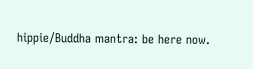hippie/Buddha mantra: be here now.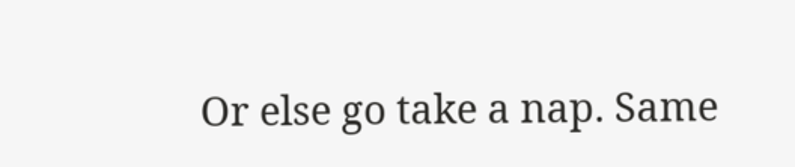Or else go take a nap. Same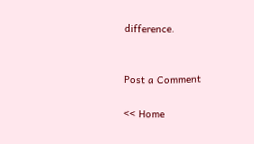difference.


Post a Comment

<< Home